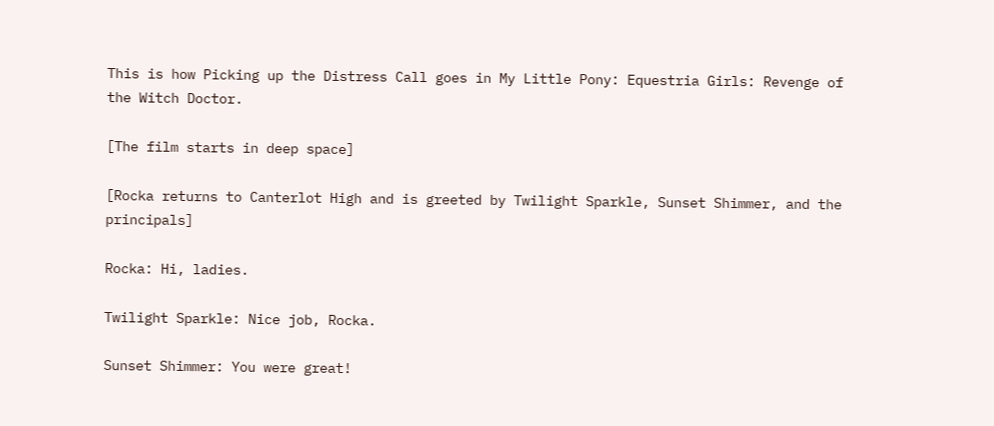This is how Picking up the Distress Call goes in My Little Pony: Equestria Girls: Revenge of the Witch Doctor.

[The film starts in deep space]

[Rocka returns to Canterlot High and is greeted by Twilight Sparkle, Sunset Shimmer, and the principals]

Rocka: Hi, ladies.

Twilight Sparkle: Nice job, Rocka.

Sunset Shimmer: You were great!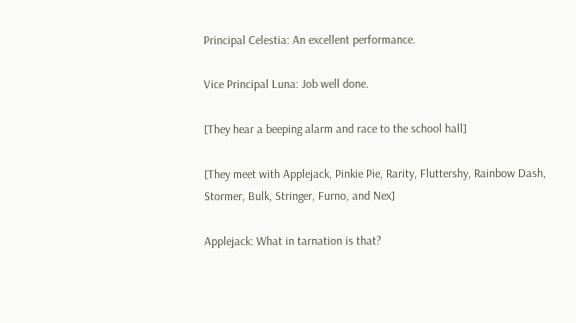Principal Celestia: An excellent performance.

Vice Principal Luna: Job well done.

[They hear a beeping alarm and race to the school hall]

[They meet with Applejack, Pinkie Pie, Rarity, Fluttershy, Rainbow Dash, Stormer, Bulk, Stringer, Furno, and Nex]

Applejack: What in tarnation is that?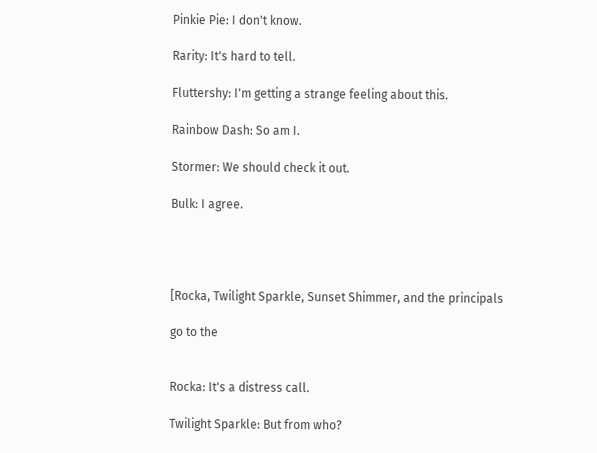Pinkie Pie: I don't know.

Rarity: It's hard to tell.

Fluttershy: I'm getting a strange feeling about this.

Rainbow Dash: So am I.

Stormer: We should check it out.

Bulk: I agree.




[Rocka, Twilight Sparkle, Sunset Shimmer, and the principals

go to the


Rocka: It's a distress call.

Twilight Sparkle: But from who?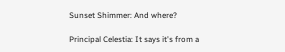Sunset Shimmer: And where?

Principal Celestia: It says it's from a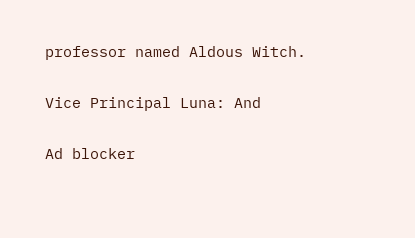professor named Aldous Witch.

Vice Principal Luna: And

Ad blocker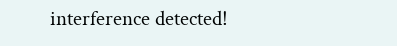interference detected!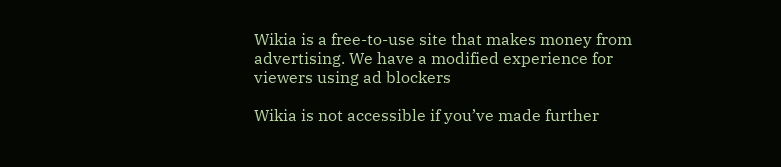Wikia is a free-to-use site that makes money from advertising. We have a modified experience for viewers using ad blockers

Wikia is not accessible if you’ve made further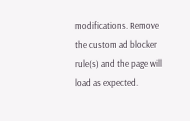modifications. Remove the custom ad blocker rule(s) and the page will load as expected.